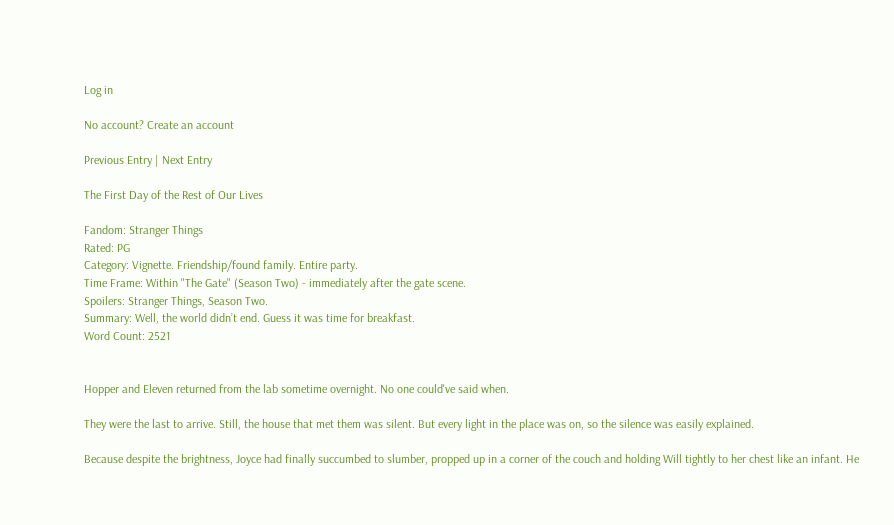Log in

No account? Create an account

Previous Entry | Next Entry

The First Day of the Rest of Our Lives

Fandom: Stranger Things
Rated: PG
Category: Vignette. Friendship/found family. Entire party.
Time Frame: Within "The Gate" (Season Two) - immediately after the gate scene.
Spoilers: Stranger Things, Season Two.
Summary: Well, the world didn’t end. Guess it was time for breakfast.
Word Count: 2521


Hopper and Eleven returned from the lab sometime overnight. No one could've said when.

They were the last to arrive. Still, the house that met them was silent. But every light in the place was on, so the silence was easily explained.

Because despite the brightness, Joyce had finally succumbed to slumber, propped up in a corner of the couch and holding Will tightly to her chest like an infant. He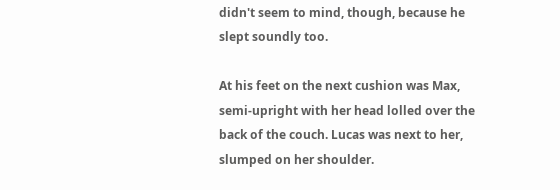didn't seem to mind, though, because he slept soundly too.

At his feet on the next cushion was Max, semi-upright with her head lolled over the back of the couch. Lucas was next to her, slumped on her shoulder.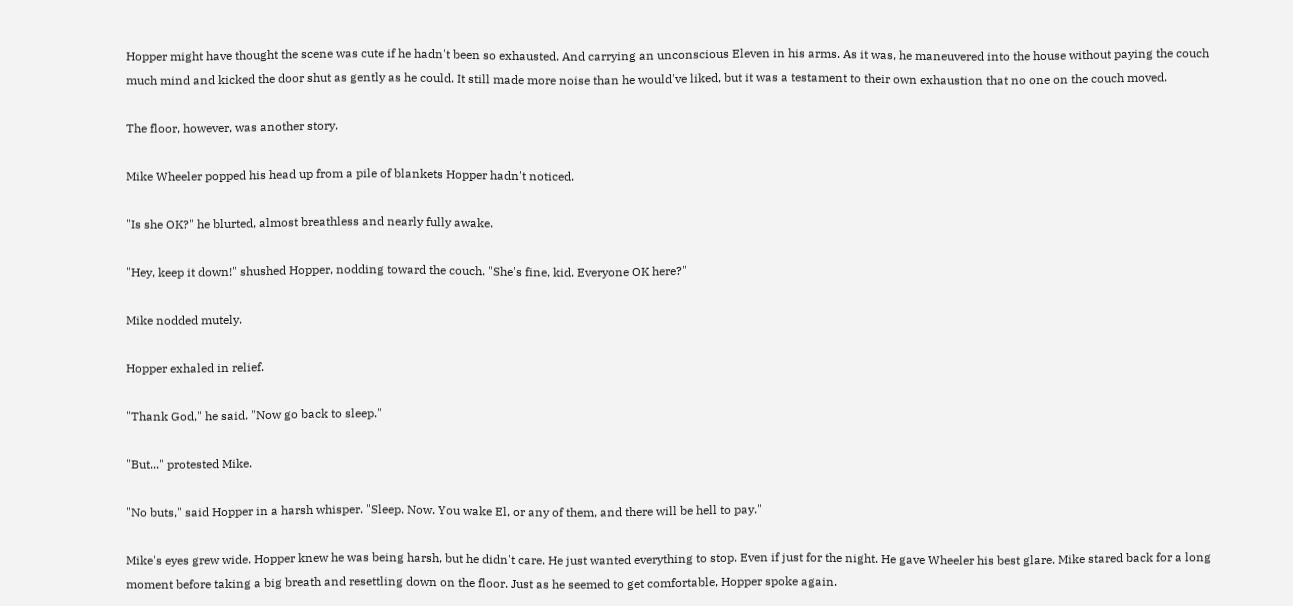Hopper might have thought the scene was cute if he hadn't been so exhausted. And carrying an unconscious Eleven in his arms. As it was, he maneuvered into the house without paying the couch much mind and kicked the door shut as gently as he could. It still made more noise than he would've liked, but it was a testament to their own exhaustion that no one on the couch moved.

The floor, however, was another story.

Mike Wheeler popped his head up from a pile of blankets Hopper hadn't noticed.

"Is she OK?" he blurted, almost breathless and nearly fully awake.

"Hey, keep it down!" shushed Hopper, nodding toward the couch. "She's fine, kid. Everyone OK here?"

Mike nodded mutely.

Hopper exhaled in relief.

"Thank God," he said. "Now go back to sleep."

"But..." protested Mike.

"No buts," said Hopper in a harsh whisper. "Sleep. Now. You wake El, or any of them, and there will be hell to pay."

Mike's eyes grew wide. Hopper knew he was being harsh, but he didn't care. He just wanted everything to stop. Even if just for the night. He gave Wheeler his best glare. Mike stared back for a long moment before taking a big breath and resettling down on the floor. Just as he seemed to get comfortable, Hopper spoke again.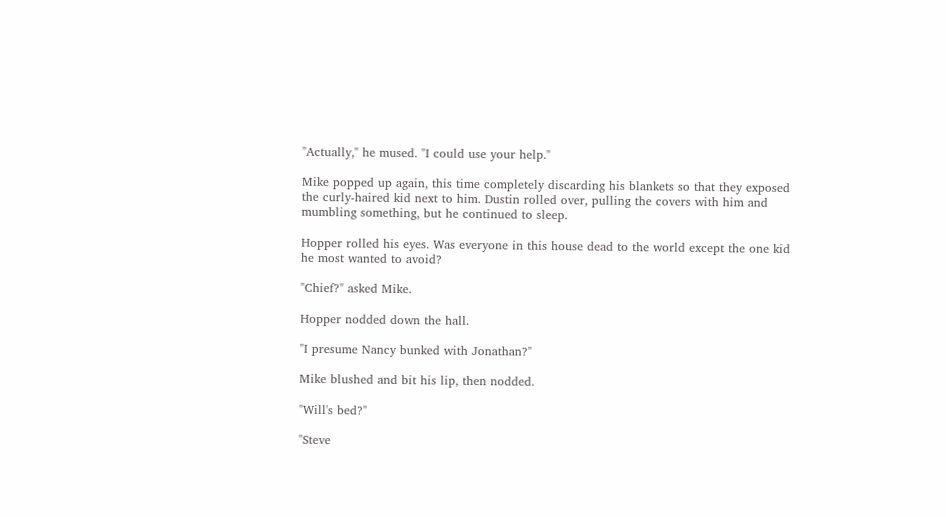"Actually," he mused. "I could use your help."

Mike popped up again, this time completely discarding his blankets so that they exposed the curly-haired kid next to him. Dustin rolled over, pulling the covers with him and mumbling something, but he continued to sleep.

Hopper rolled his eyes. Was everyone in this house dead to the world except the one kid he most wanted to avoid?

"Chief?" asked Mike.

Hopper nodded down the hall.

"I presume Nancy bunked with Jonathan?"

Mike blushed and bit his lip, then nodded.

"Will's bed?"

"Steve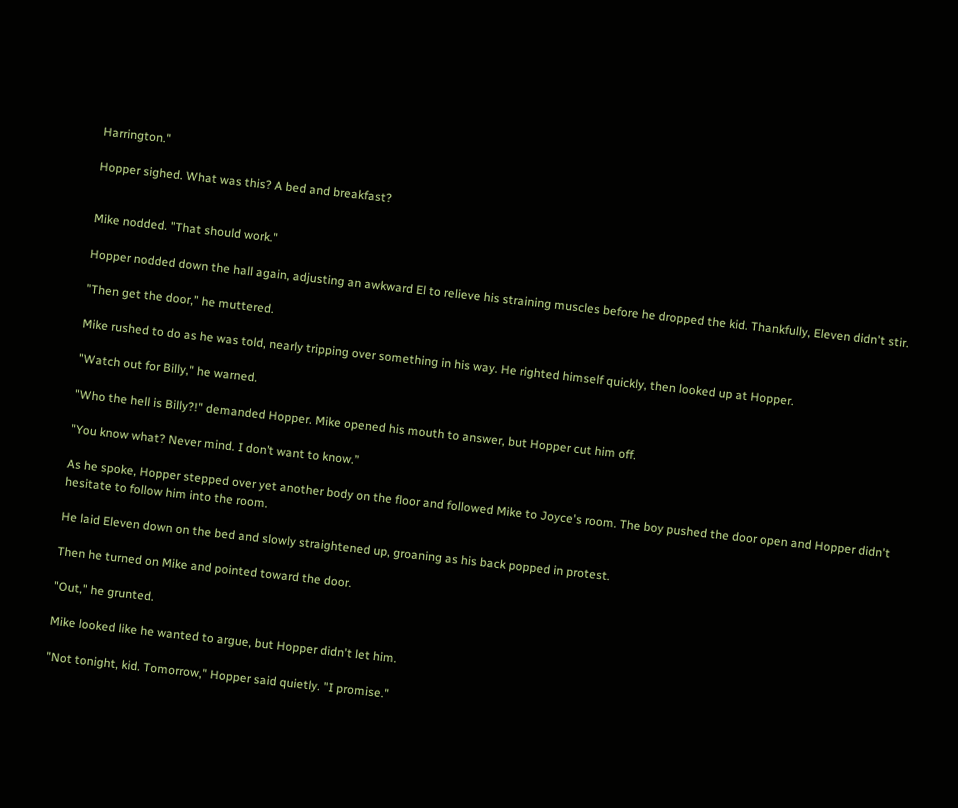Harrington."

Hopper sighed. What was this? A bed and breakfast?


Mike nodded. "That should work."

Hopper nodded down the hall again, adjusting an awkward El to relieve his straining muscles before he dropped the kid. Thankfully, Eleven didn't stir.

"Then get the door,” he muttered.

Mike rushed to do as he was told, nearly tripping over something in his way. He righted himself quickly, then looked up at Hopper.

"Watch out for Billy," he warned.

"Who the hell is Billy?!" demanded Hopper. Mike opened his mouth to answer, but Hopper cut him off.

"You know what? Never mind. I don’t want to know.”

As he spoke, Hopper stepped over yet another body on the floor and followed Mike to Joyce's room. The boy pushed the door open and Hopper didn't hesitate to follow him into the room.

He laid Eleven down on the bed and slowly straightened up, groaning as his back popped in protest.

Then he turned on Mike and pointed toward the door.

"Out," he grunted.

Mike looked like he wanted to argue, but Hopper didn't let him.

"Not tonight, kid. Tomorrow," Hopper said quietly. "I promise."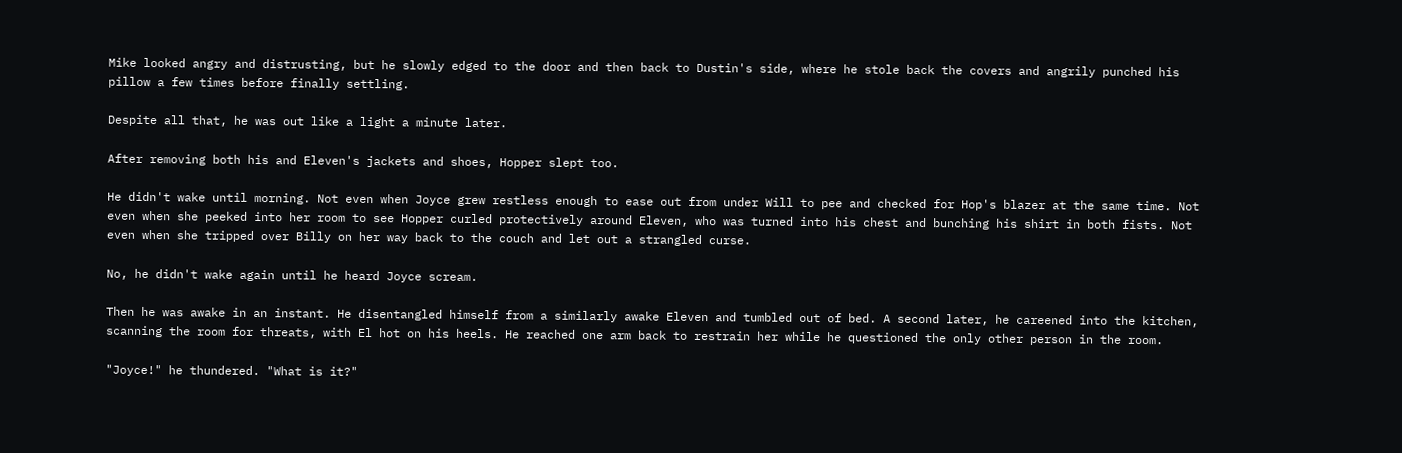Mike looked angry and distrusting, but he slowly edged to the door and then back to Dustin's side, where he stole back the covers and angrily punched his pillow a few times before finally settling.

Despite all that, he was out like a light a minute later.

After removing both his and Eleven's jackets and shoes, Hopper slept too.

He didn't wake until morning. Not even when Joyce grew restless enough to ease out from under Will to pee and checked for Hop's blazer at the same time. Not even when she peeked into her room to see Hopper curled protectively around Eleven, who was turned into his chest and bunching his shirt in both fists. Not even when she tripped over Billy on her way back to the couch and let out a strangled curse.

No, he didn't wake again until he heard Joyce scream.

Then he was awake in an instant. He disentangled himself from a similarly awake Eleven and tumbled out of bed. A second later, he careened into the kitchen, scanning the room for threats, with El hot on his heels. He reached one arm back to restrain her while he questioned the only other person in the room.

"Joyce!" he thundered. "What is it?"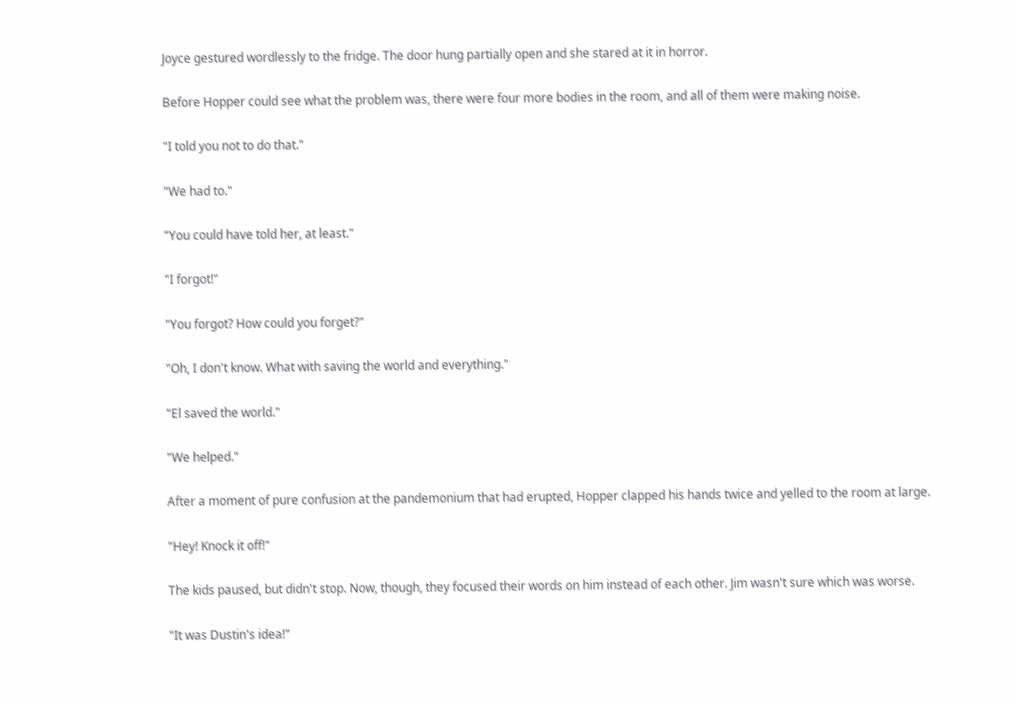Joyce gestured wordlessly to the fridge. The door hung partially open and she stared at it in horror.

Before Hopper could see what the problem was, there were four more bodies in the room, and all of them were making noise.

"I told you not to do that."

"We had to."

"You could have told her, at least."

"I forgot!"

"You forgot? How could you forget?"

"Oh, I don't know. What with saving the world and everything."

"El saved the world."

"We helped."

After a moment of pure confusion at the pandemonium that had erupted, Hopper clapped his hands twice and yelled to the room at large.

"Hey! Knock it off!"

The kids paused, but didn't stop. Now, though, they focused their words on him instead of each other. Jim wasn't sure which was worse.

"It was Dustin's idea!"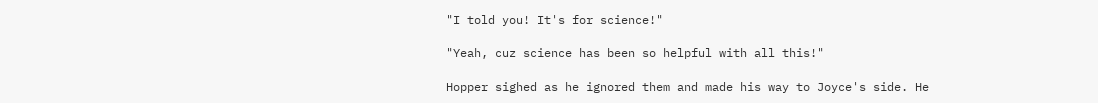"I told you! It's for science!"

"Yeah, cuz science has been so helpful with all this!"

Hopper sighed as he ignored them and made his way to Joyce's side. He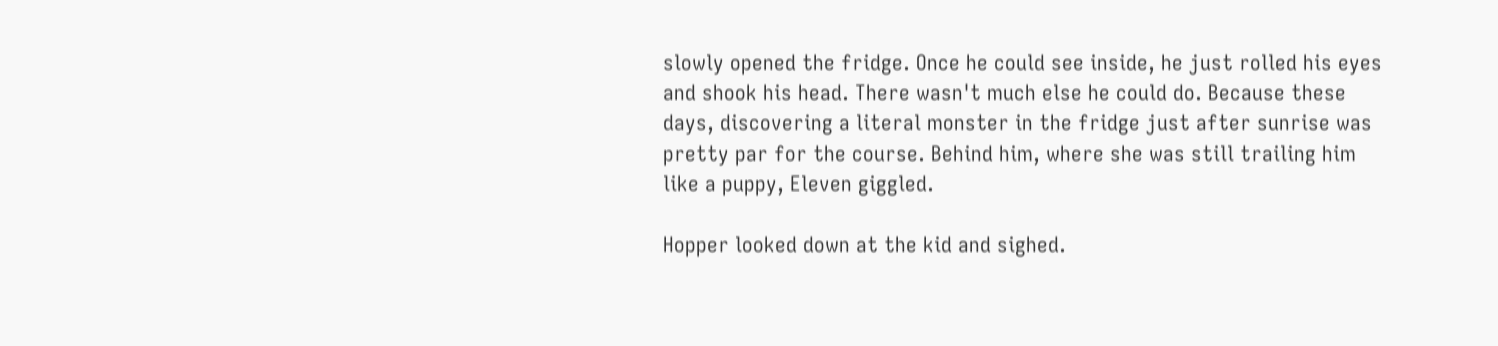slowly opened the fridge. Once he could see inside, he just rolled his eyes and shook his head. There wasn't much else he could do. Because these days, discovering a literal monster in the fridge just after sunrise was pretty par for the course. Behind him, where she was still trailing him like a puppy, Eleven giggled.

Hopper looked down at the kid and sighed.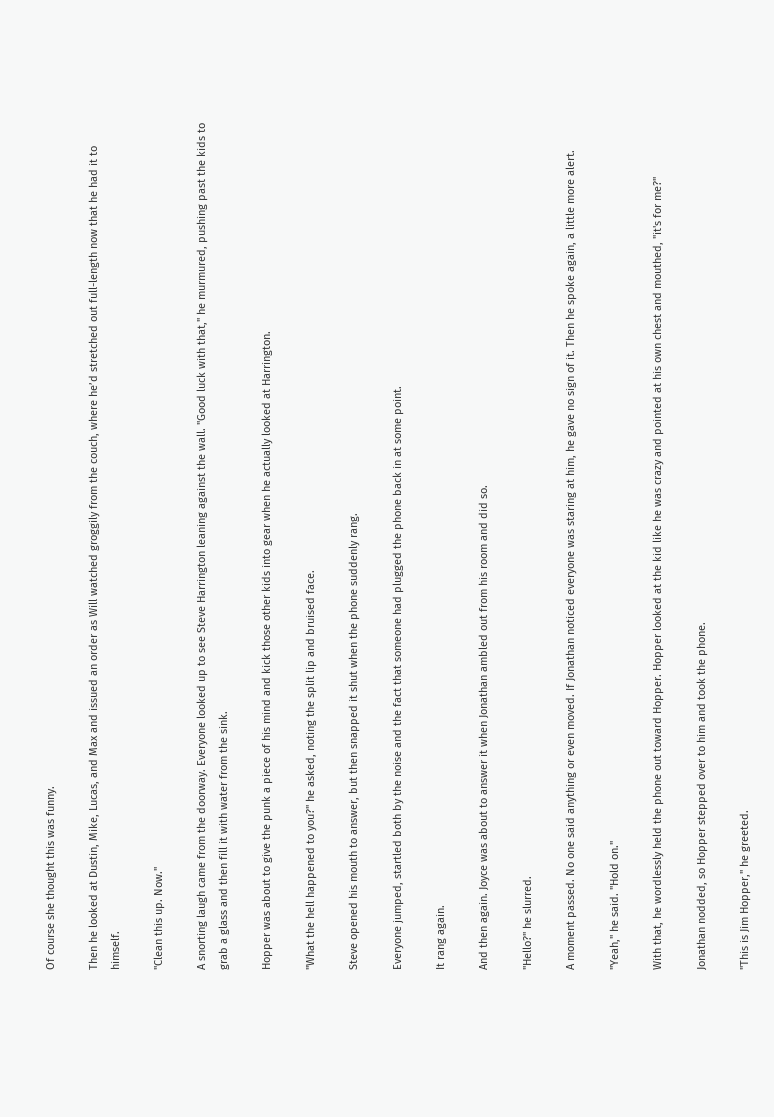Of course she thought this was funny.

Then he looked at Dustin, Mike, Lucas, and Max and issued an order as Will watched groggily from the couch, where he’d stretched out full-length now that he had it to himself.

"Clean this up. Now."

A snorting laugh came from the doorway. Everyone looked up to see Steve Harrington leaning against the wall. "Good luck with that," he murmured, pushing past the kids to grab a glass and then fill it with water from the sink.

Hopper was about to give the punk a piece of his mind and kick those other kids into gear when he actually looked at Harrington.

"What the hell happened to you?" he asked, noting the split lip and bruised face.

Steve opened his mouth to answer, but then snapped it shut when the phone suddenly rang.

Everyone jumped, startled both by the noise and the fact that someone had plugged the phone back in at some point.

It rang again.

And then again. Joyce was about to answer it when Jonathan ambled out from his room and did so.

"Hello?" he slurred.

A moment passed. No one said anything or even moved. If Jonathan noticed everyone was staring at him, he gave no sign of it. Then he spoke again, a little more alert.

"Yeah," he said. "Hold on."

With that, he wordlessly held the phone out toward Hopper. Hopper looked at the kid like he was crazy and pointed at his own chest and mouthed, "it's for me?"

Jonathan nodded, so Hopper stepped over to him and took the phone.

"This is Jim Hopper," he greeted.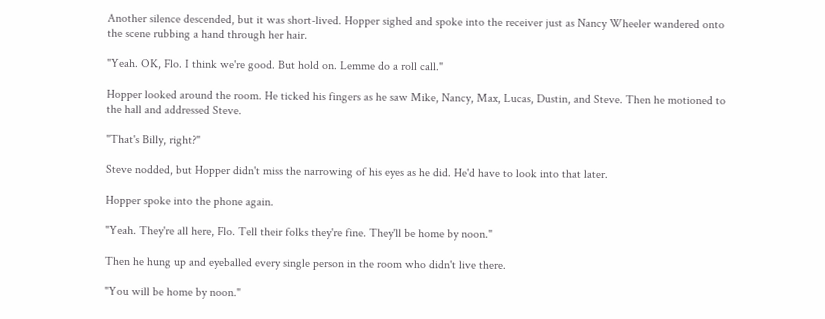Another silence descended, but it was short-lived. Hopper sighed and spoke into the receiver just as Nancy Wheeler wandered onto the scene rubbing a hand through her hair.

"Yeah. OK, Flo. I think we're good. But hold on. Lemme do a roll call."

Hopper looked around the room. He ticked his fingers as he saw Mike, Nancy, Max, Lucas, Dustin, and Steve. Then he motioned to the hall and addressed Steve.

"That's Billy, right?"

Steve nodded, but Hopper didn't miss the narrowing of his eyes as he did. He'd have to look into that later.

Hopper spoke into the phone again.

"Yeah. They're all here, Flo. Tell their folks they're fine. They'll be home by noon."

Then he hung up and eyeballed every single person in the room who didn't live there.

"You will be home by noon."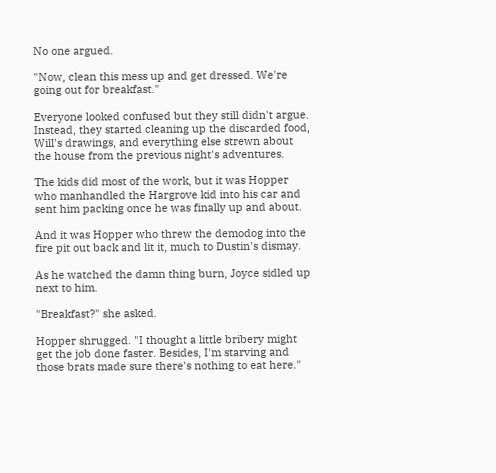No one argued.

"Now, clean this mess up and get dressed. We're going out for breakfast."

Everyone looked confused but they still didn't argue. Instead, they started cleaning up the discarded food, Will's drawings, and everything else strewn about the house from the previous night's adventures.

The kids did most of the work, but it was Hopper who manhandled the Hargrove kid into his car and sent him packing once he was finally up and about.

And it was Hopper who threw the demodog into the fire pit out back and lit it, much to Dustin's dismay.

As he watched the damn thing burn, Joyce sidled up next to him.

"Breakfast?" she asked.

Hopper shrugged. "I thought a little bribery might get the job done faster. Besides, I'm starving and those brats made sure there's nothing to eat here."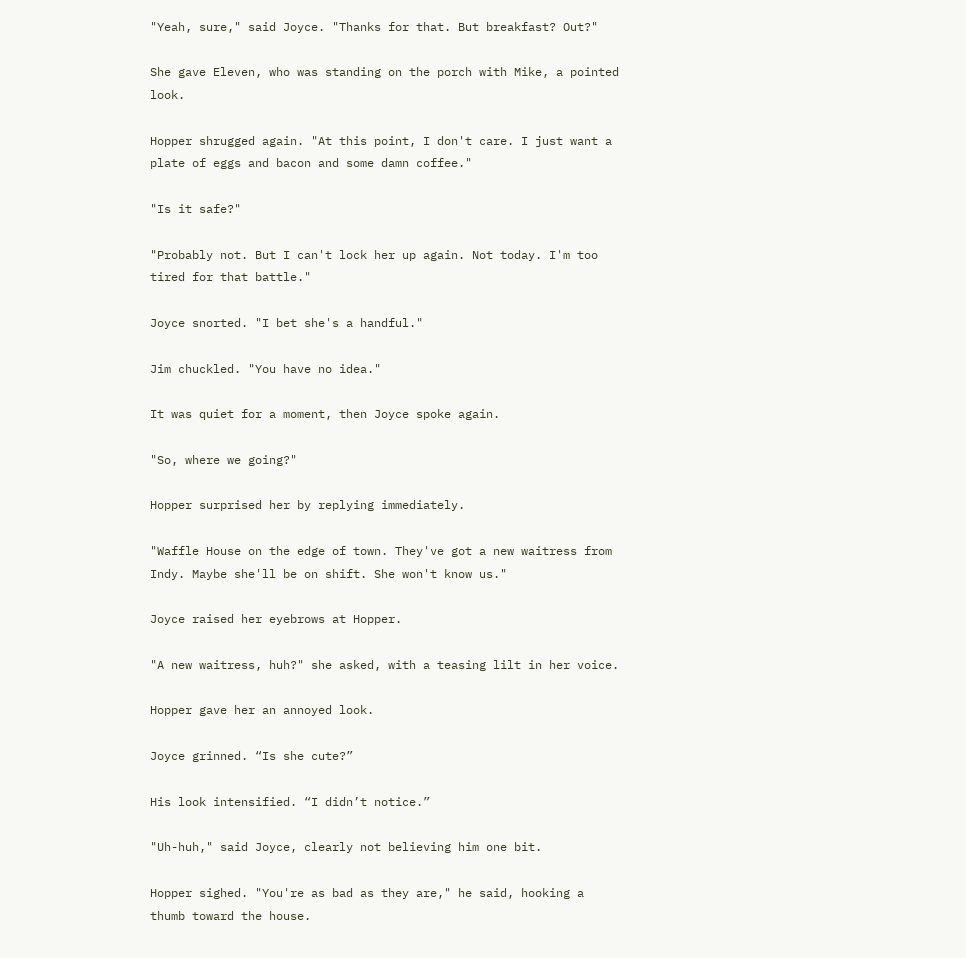"Yeah, sure," said Joyce. "Thanks for that. But breakfast? Out?"

She gave Eleven, who was standing on the porch with Mike, a pointed look.

Hopper shrugged again. "At this point, I don't care. I just want a plate of eggs and bacon and some damn coffee."

"Is it safe?"

"Probably not. But I can't lock her up again. Not today. I'm too tired for that battle."

Joyce snorted. "I bet she's a handful."

Jim chuckled. "You have no idea."

It was quiet for a moment, then Joyce spoke again.

"So, where we going?"

Hopper surprised her by replying immediately.

"Waffle House on the edge of town. They've got a new waitress from Indy. Maybe she'll be on shift. She won't know us."

Joyce raised her eyebrows at Hopper.

"A new waitress, huh?" she asked, with a teasing lilt in her voice.

Hopper gave her an annoyed look.

Joyce grinned. “Is she cute?”

His look intensified. “I didn’t notice.”

"Uh-huh," said Joyce, clearly not believing him one bit.

Hopper sighed. "You're as bad as they are," he said, hooking a thumb toward the house.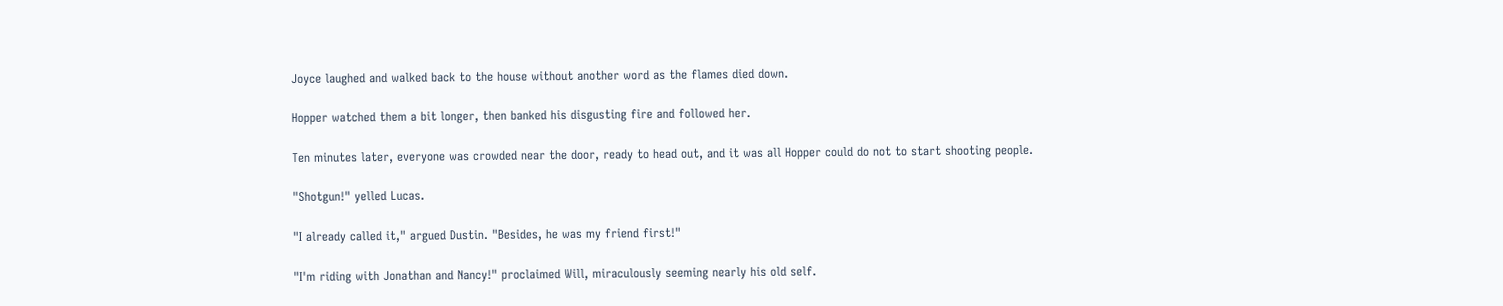Joyce laughed and walked back to the house without another word as the flames died down.

Hopper watched them a bit longer, then banked his disgusting fire and followed her.

Ten minutes later, everyone was crowded near the door, ready to head out, and it was all Hopper could do not to start shooting people.

"Shotgun!" yelled Lucas.

"I already called it," argued Dustin. "Besides, he was my friend first!"

"I'm riding with Jonathan and Nancy!" proclaimed Will, miraculously seeming nearly his old self.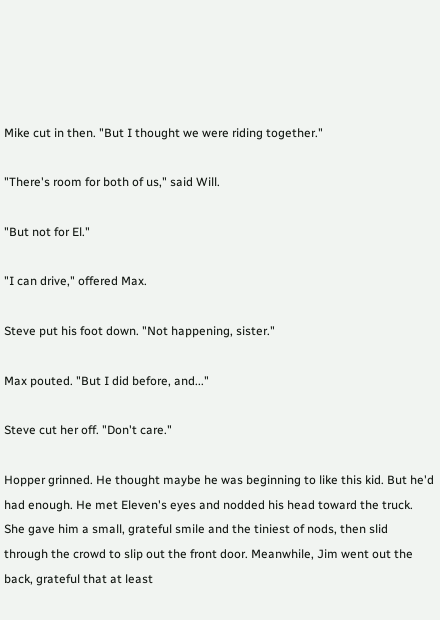Mike cut in then. "But I thought we were riding together."

"There's room for both of us," said Will.

"But not for El."

"I can drive," offered Max.

Steve put his foot down. "Not happening, sister."

Max pouted. "But I did before, and..."

Steve cut her off. "Don't care."

Hopper grinned. He thought maybe he was beginning to like this kid. But he'd had enough. He met Eleven's eyes and nodded his head toward the truck. She gave him a small, grateful smile and the tiniest of nods, then slid through the crowd to slip out the front door. Meanwhile, Jim went out the back, grateful that at least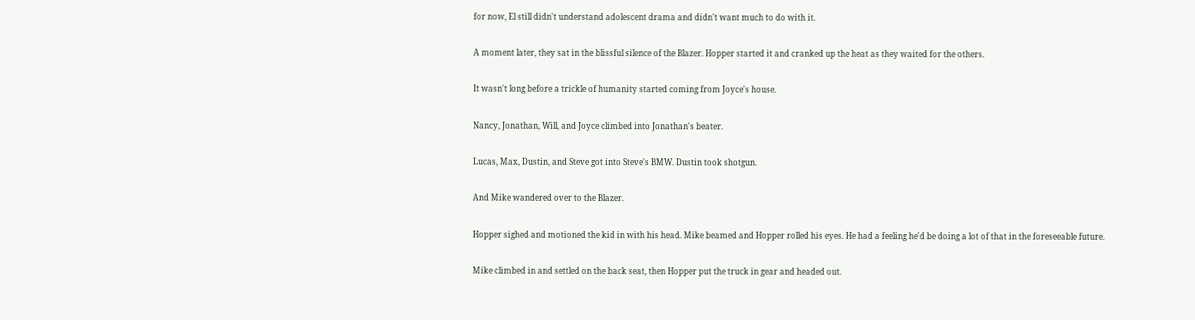for now, El still didn't understand adolescent drama and didn't want much to do with it.

A moment later, they sat in the blissful silence of the Blazer. Hopper started it and cranked up the heat as they waited for the others.

It wasn't long before a trickle of humanity started coming from Joyce's house.

Nancy, Jonathan, Will, and Joyce climbed into Jonathan's beater.

Lucas, Max, Dustin, and Steve got into Steve's BMW. Dustin took shotgun.

And Mike wandered over to the Blazer.

Hopper sighed and motioned the kid in with his head. Mike beamed and Hopper rolled his eyes. He had a feeling he'd be doing a lot of that in the foreseeable future.

Mike climbed in and settled on the back seat, then Hopper put the truck in gear and headed out.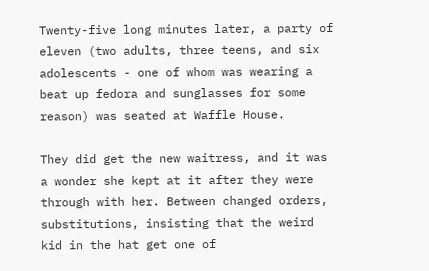Twenty-five long minutes later, a party of eleven (two adults, three teens, and six adolescents - one of whom was wearing a beat up fedora and sunglasses for some reason) was seated at Waffle House.

They did get the new waitress, and it was a wonder she kept at it after they were through with her. Between changed orders, substitutions, insisting that the weird kid in the hat get one of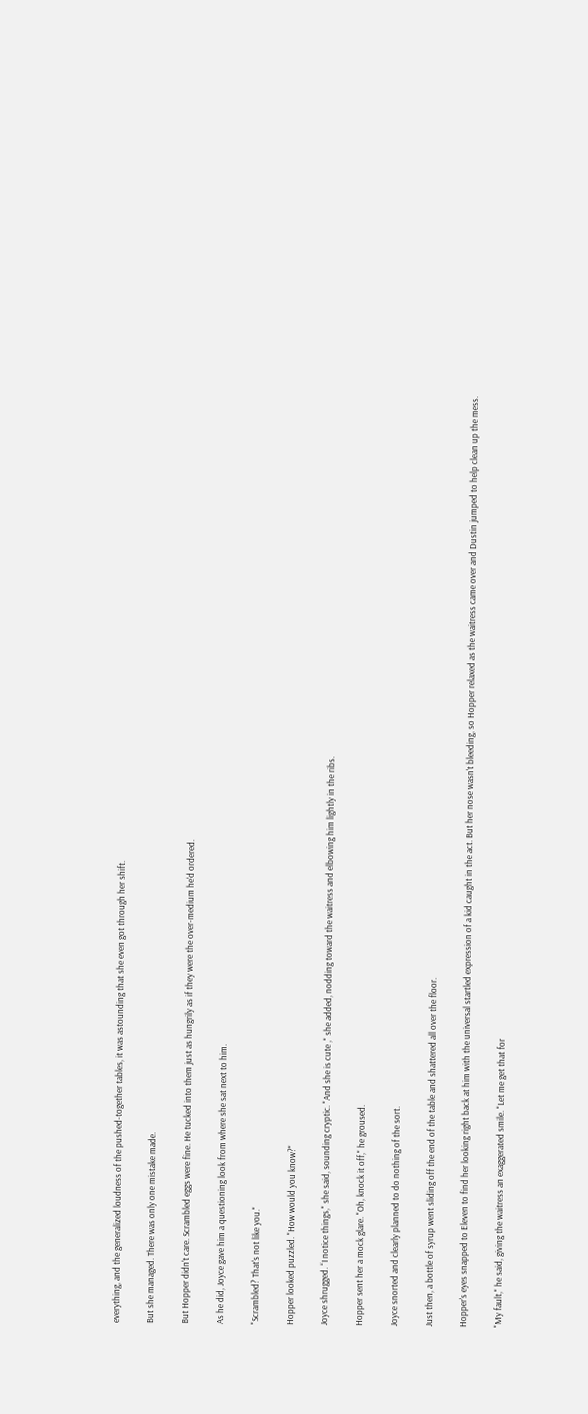everything, and the generalized loudness of the pushed-together tables, it was astounding that she even got through her shift.

But she managed. There was only one mistake made.

But Hopper didn't care. Scrambled eggs were fine. He tucked into them just as hungrily as if they were the over-medium he'd ordered.

As he did, Joyce gave him a questioning look from where she sat next to him.

"Scrambled? That's not like you."

Hopper looked puzzled. "How would you know?"

Joyce shrugged. “I notice things," she said, sounding cryptic. "And she is cute ," she added, nodding toward the waitress and elbowing him lightly in the ribs.

Hopper sent her a mock glare. "Oh, knock it off," he groused.

Joyce snorted and clearly planned to do nothing of the sort.

Just then, a bottle of syrup went sliding off the end of the table and shattered all over the floor.

Hopper's eyes snapped to Eleven to find her looking right back at him with the universal startled expression of a kid caught in the act. But her nose wasn't bleeding, so Hopper relaxed as the waitress came over and Dustin jumped to help clean up the mess.

"My fault," he said, giving the waitress an exaggerated smile. "Let me get that for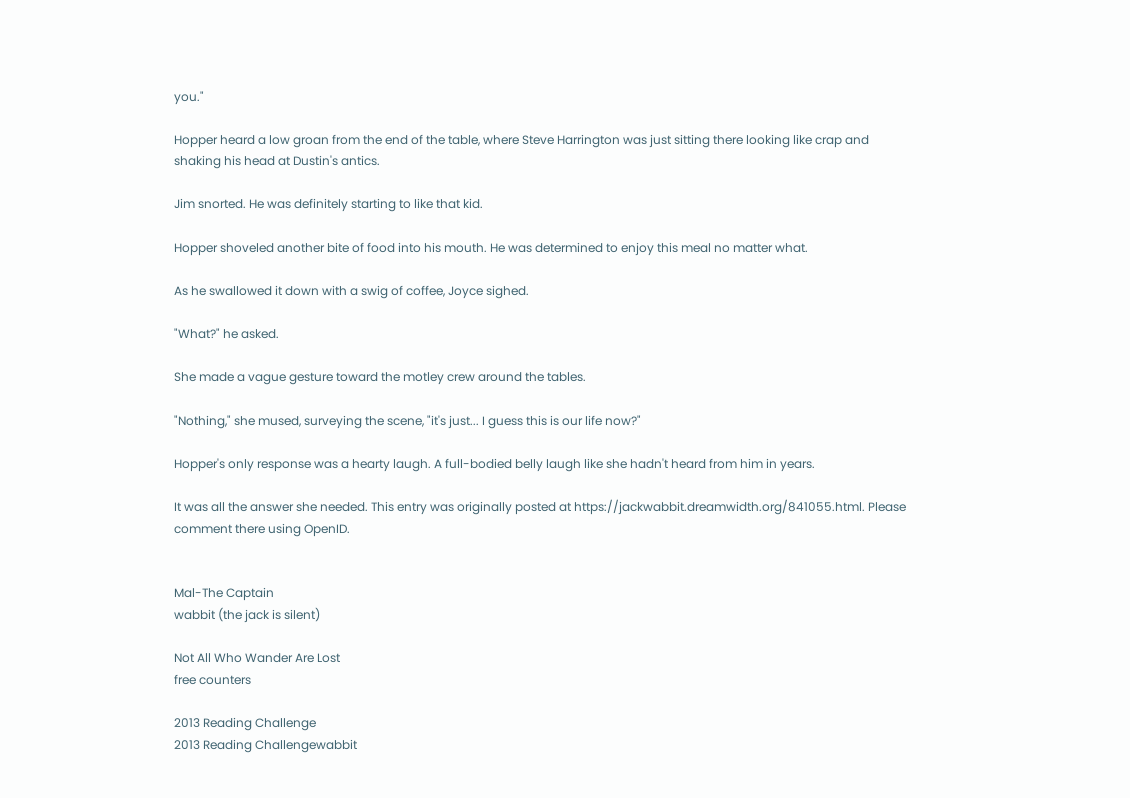you."

Hopper heard a low groan from the end of the table, where Steve Harrington was just sitting there looking like crap and shaking his head at Dustin's antics.

Jim snorted. He was definitely starting to like that kid.

Hopper shoveled another bite of food into his mouth. He was determined to enjoy this meal no matter what.

As he swallowed it down with a swig of coffee, Joyce sighed.

"What?" he asked.

She made a vague gesture toward the motley crew around the tables.

"Nothing," she mused, surveying the scene, "it's just... I guess this is our life now?"

Hopper's only response was a hearty laugh. A full-bodied belly laugh like she hadn't heard from him in years.

It was all the answer she needed. This entry was originally posted at https://jackwabbit.dreamwidth.org/841055.html. Please comment there using OpenID.


Mal-The Captain
wabbit (the jack is silent)

Not All Who Wander Are Lost
free counters

2013 Reading Challenge
2013 Reading Challengewabbit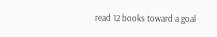read 12 books toward a goal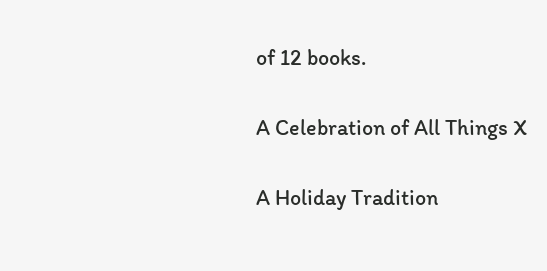of 12 books.

A Celebration of All Things X

A Holiday Tradition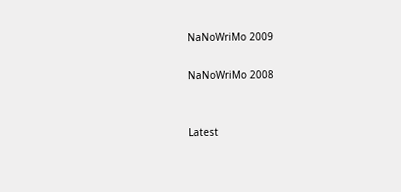NaNoWriMo 2009

NaNoWriMo 2008


Latest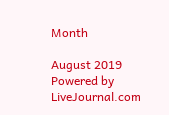Month

August 2019
Powered by LiveJournal.com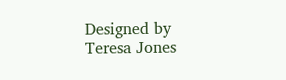Designed by Teresa Jones